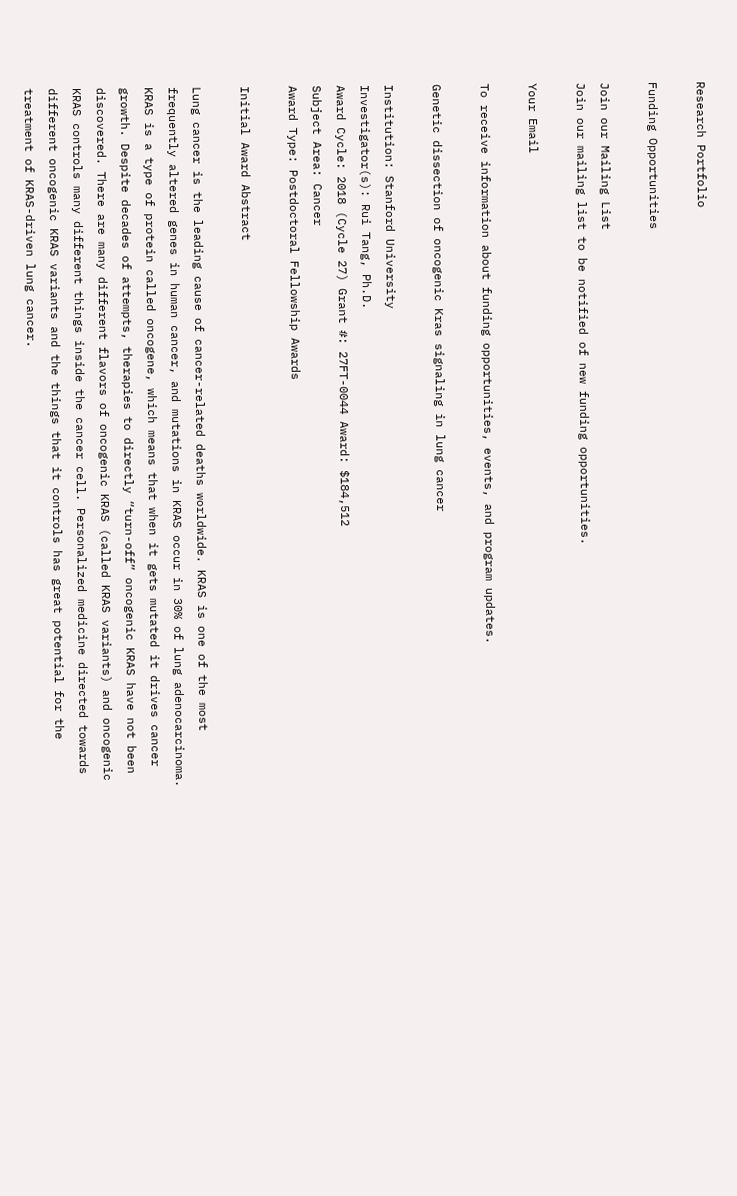Research Portfolio

Funding Opportunities

Join our Mailing List
Join our mailing list to be notified of new funding opportunities.

Your Email

To receive information about funding opportunities, events, and program updates.

Genetic dissection of oncogenic Kras signaling in lung cancer

Institution: Stanford University
Investigator(s): Rui Tang, Ph.D.
Award Cycle: 2018 (Cycle 27) Grant #: 27FT-0044 Award: $184,512
Subject Area: Cancer
Award Type: Postdoctoral Fellowship Awards

Initial Award Abstract

Lung cancer is the leading cause of cancer-related deaths worldwide. KRAS is one of the most frequently altered genes in human cancer, and mutations in KRAS occur in 30% of lung adenocarcinoma. KRAS is a type of protein called oncogene, which means that when it gets mutated it drives cancer growth. Despite decades of attempts, therapies to directly “turn-off” oncogenic KRAS have not been discovered. There are many different flavors of oncogenic KRAS (called KRAS variants) and oncogenic KRAS controls many different things inside the cancer cell. Personalized medicine directed towards different oncogenic KRAS variants and the things that it controls has great potential for the treatment of KRAS-driven lung cancer.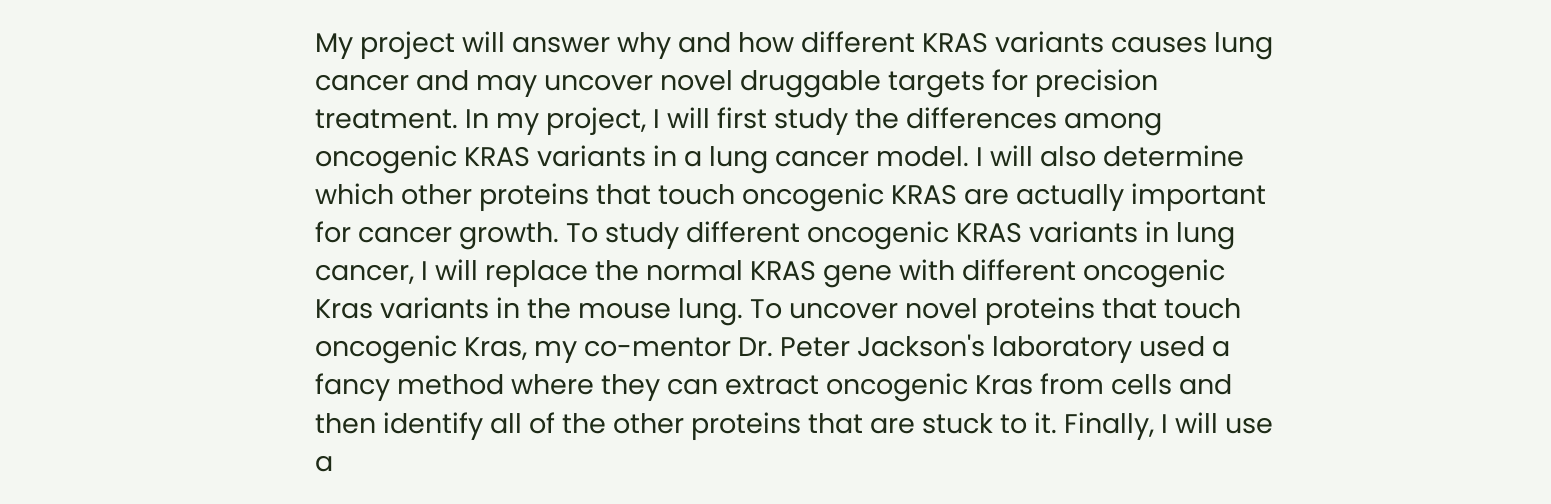My project will answer why and how different KRAS variants causes lung cancer and may uncover novel druggable targets for precision treatment. In my project, I will first study the differences among oncogenic KRAS variants in a lung cancer model. I will also determine which other proteins that touch oncogenic KRAS are actually important for cancer growth. To study different oncogenic KRAS variants in lung cancer, I will replace the normal KRAS gene with different oncogenic Kras variants in the mouse lung. To uncover novel proteins that touch oncogenic Kras, my co-mentor Dr. Peter Jackson's laboratory used a fancy method where they can extract oncogenic Kras from cells and then identify all of the other proteins that are stuck to it. Finally, I will use a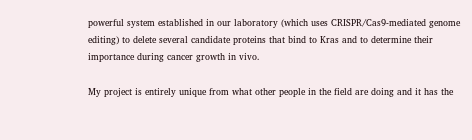powerful system established in our laboratory (which uses CRISPR/Cas9-mediated genome editing) to delete several candidate proteins that bind to Kras and to determine their importance during cancer growth in vivo.

My project is entirely unique from what other people in the field are doing and it has the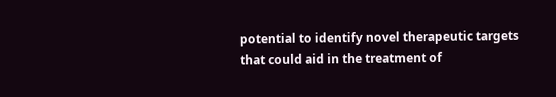potential to identify novel therapeutic targets that could aid in the treatment of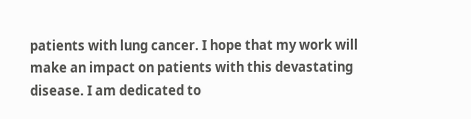patients with lung cancer. I hope that my work will make an impact on patients with this devastating disease. I am dedicated to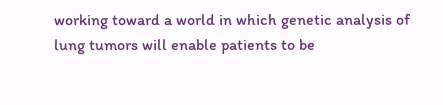working toward a world in which genetic analysis of lung tumors will enable patients to be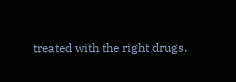treated with the right drugs.